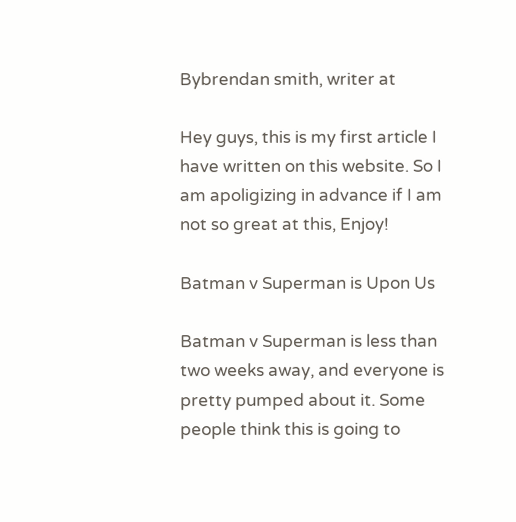Bybrendan smith, writer at

Hey guys, this is my first article I have written on this website. So I am apoligizing in advance if I am not so great at this, Enjoy!

Batman v Superman is Upon Us

Batman v Superman is less than two weeks away, and everyone is pretty pumped about it. Some people think this is going to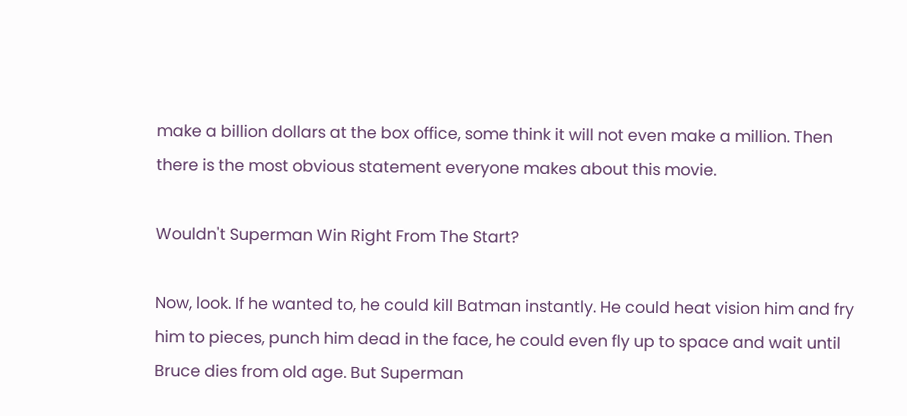make a billion dollars at the box office, some think it will not even make a million. Then there is the most obvious statement everyone makes about this movie.

Wouldn't Superman Win Right From The Start?

Now, look. If he wanted to, he could kill Batman instantly. He could heat vision him and fry him to pieces, punch him dead in the face, he could even fly up to space and wait until Bruce dies from old age. But Superman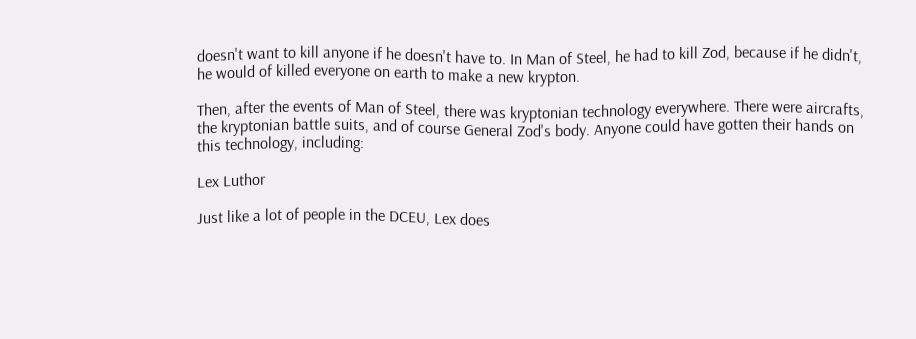doesn't want to kill anyone if he doesn't have to. In Man of Steel, he had to kill Zod, because if he didn't, he would of killed everyone on earth to make a new krypton.

Then, after the events of Man of Steel, there was kryptonian technology everywhere. There were aircrafts, the kryptonian battle suits, and of course General Zod's body. Anyone could have gotten their hands on this technology, including:

Lex Luthor

Just like a lot of people in the DCEU, Lex does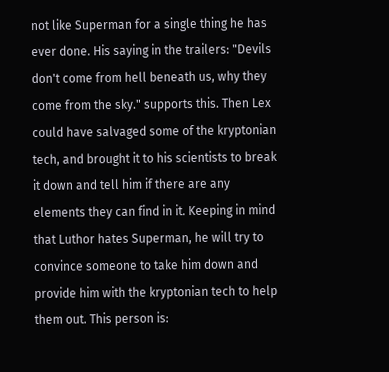not like Superman for a single thing he has ever done. His saying in the trailers: "Devils don't come from hell beneath us, why they come from the sky." supports this. Then Lex could have salvaged some of the kryptonian tech, and brought it to his scientists to break it down and tell him if there are any elements they can find in it. Keeping in mind that Luthor hates Superman, he will try to convince someone to take him down and provide him with the kryptonian tech to help them out. This person is: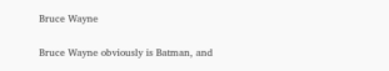Bruce Wayne

Bruce Wayne obviously is Batman, and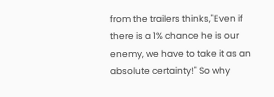from the trailers thinks,"Even if there is a 1% chance he is our enemy, we have to take it as an absolute certainty!" So why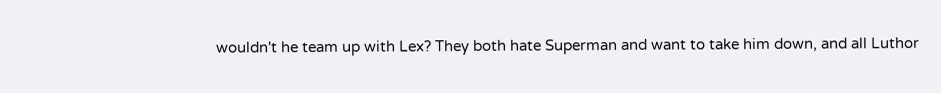wouldn't he team up with Lex? They both hate Superman and want to take him down, and all Luthor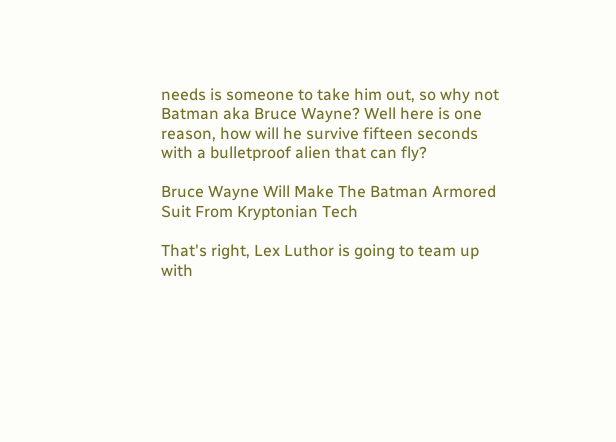needs is someone to take him out, so why not Batman aka Bruce Wayne? Well here is one reason, how will he survive fifteen seconds with a bulletproof alien that can fly?

Bruce Wayne Will Make The Batman Armored Suit From Kryptonian Tech

That's right, Lex Luthor is going to team up with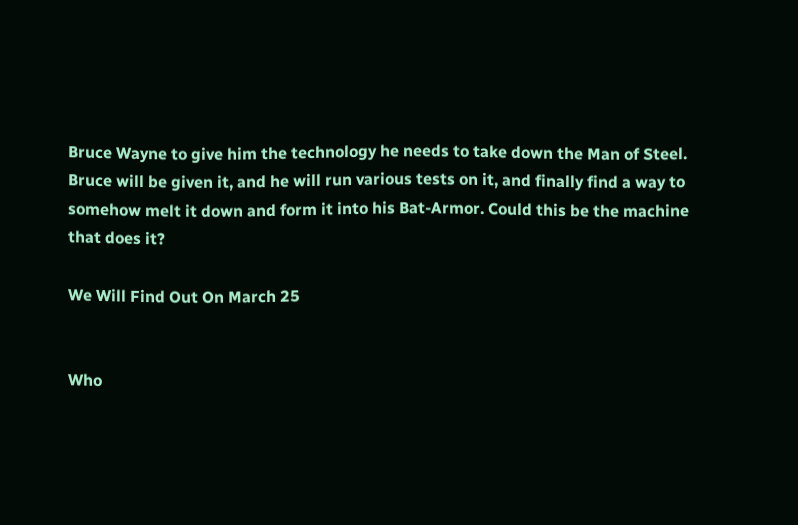Bruce Wayne to give him the technology he needs to take down the Man of Steel. Bruce will be given it, and he will run various tests on it, and finally find a way to somehow melt it down and form it into his Bat-Armor. Could this be the machine that does it?

We Will Find Out On March 25


Who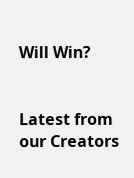Will Win?


Latest from our Creators